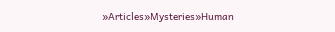»Articles»Mysteries»Human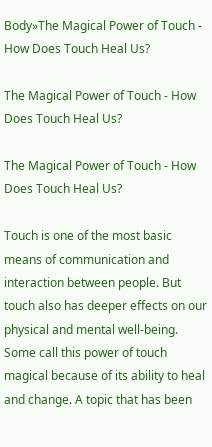Body»The Magical Power of Touch - How Does Touch Heal Us?

The Magical Power of Touch - How Does Touch Heal Us?

The Magical Power of Touch - How Does Touch Heal Us?

Touch is one of the most basic means of communication and interaction between people. But touch also has deeper effects on our physical and mental well-being. Some call this power of touch magical because of its ability to heal and change. A topic that has been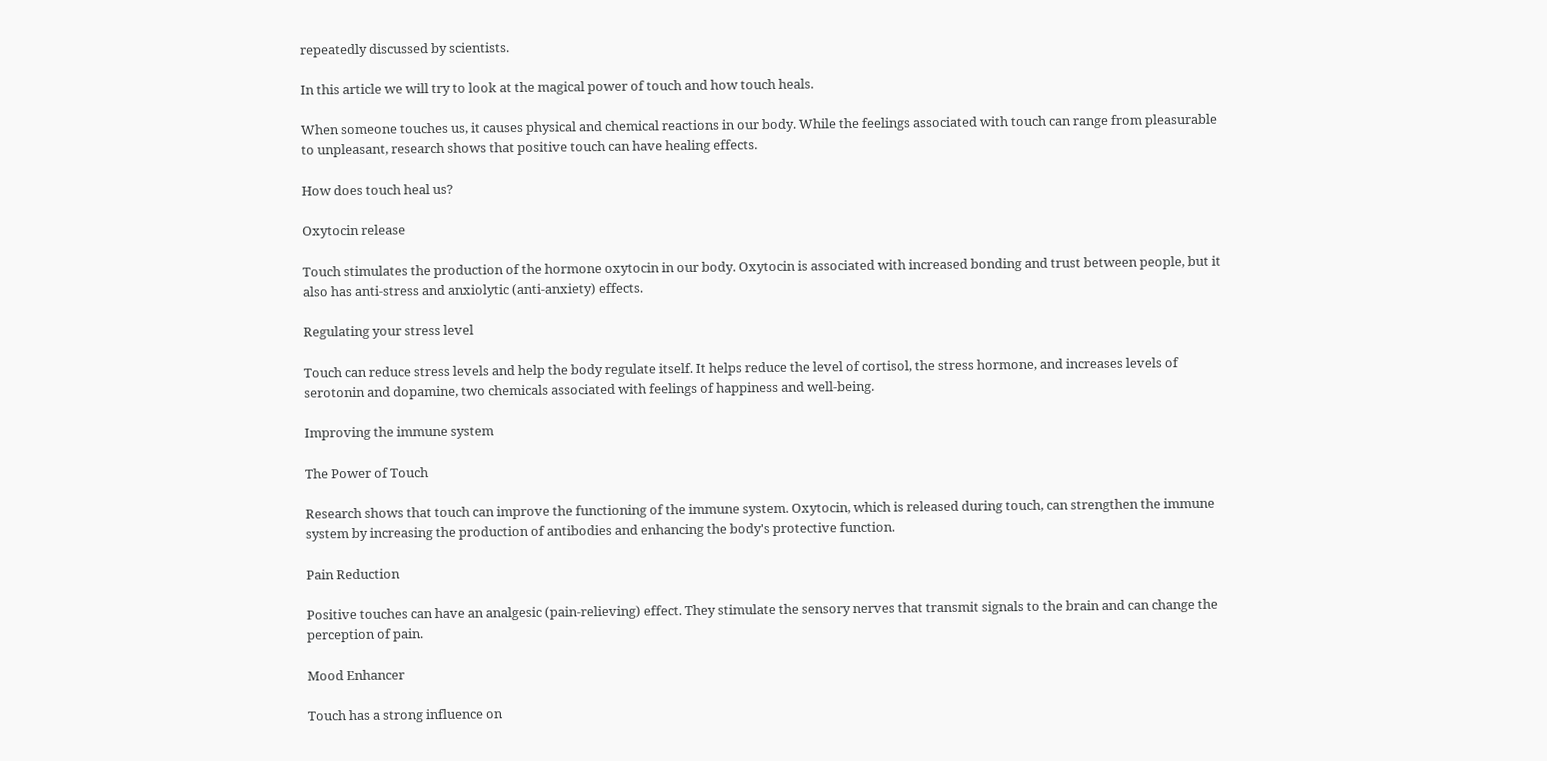repeatedly discussed by scientists.

In this article we will try to look at the magical power of touch and how touch heals.

When someone touches us, it causes physical and chemical reactions in our body. While the feelings associated with touch can range from pleasurable to unpleasant, research shows that positive touch can have healing effects.

How does touch heal us?

Oxytocin release

Touch stimulates the production of the hormone oxytocin in our body. Oxytocin is associated with increased bonding and trust between people, but it also has anti-stress and anxiolytic (anti-anxiety) effects.

Regulating your stress level

Touch can reduce stress levels and help the body regulate itself. It helps reduce the level of cortisol, the stress hormone, and increases levels of serotonin and dopamine, two chemicals associated with feelings of happiness and well-being.

Improving the immune system

The Power of Touch

Research shows that touch can improve the functioning of the immune system. Oxytocin, which is released during touch, can strengthen the immune system by increasing the production of antibodies and enhancing the body's protective function.

Pain Reduction

Positive touches can have an analgesic (pain-relieving) effect. They stimulate the sensory nerves that transmit signals to the brain and can change the perception of pain.

Mood Enhancer

Touch has a strong influence on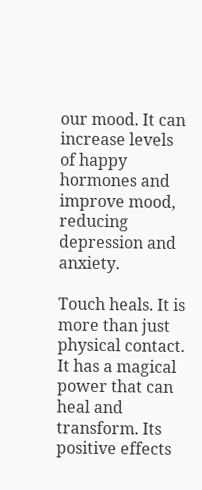our mood. It can increase levels of happy hormones and improve mood, reducing depression and anxiety.

Touch heals. It is more than just physical contact. It has a magical power that can heal and transform. Its positive effects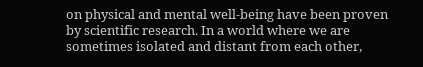on physical and mental well-being have been proven by scientific research. In a world where we are sometimes isolated and distant from each other,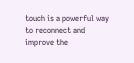touch is a powerful way to reconnect and improve the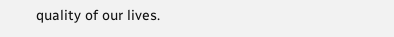quality of our lives.